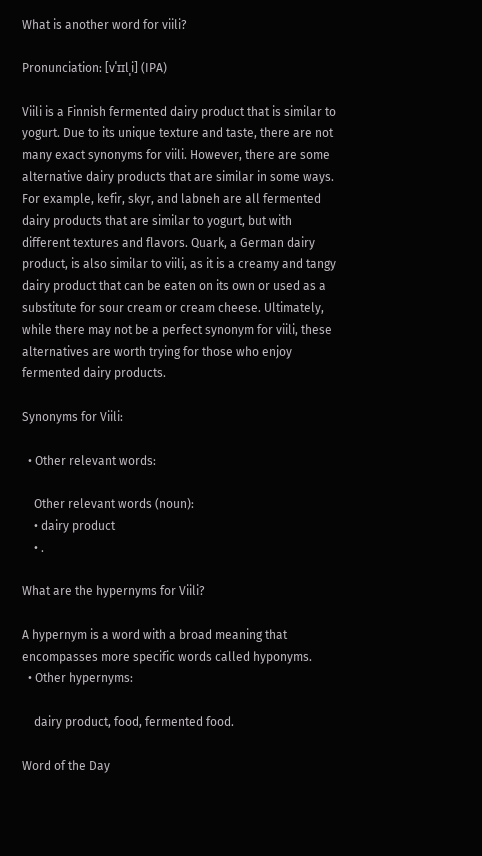What is another word for viili?

Pronunciation: [vˈɪɪlˌi] (IPA)

Viili is a Finnish fermented dairy product that is similar to yogurt. Due to its unique texture and taste, there are not many exact synonyms for viili. However, there are some alternative dairy products that are similar in some ways. For example, kefir, skyr, and labneh are all fermented dairy products that are similar to yogurt, but with different textures and flavors. Quark, a German dairy product, is also similar to viili, as it is a creamy and tangy dairy product that can be eaten on its own or used as a substitute for sour cream or cream cheese. Ultimately, while there may not be a perfect synonym for viili, these alternatives are worth trying for those who enjoy fermented dairy products.

Synonyms for Viili:

  • Other relevant words:

    Other relevant words (noun):
    • dairy product
    • .

What are the hypernyms for Viili?

A hypernym is a word with a broad meaning that encompasses more specific words called hyponyms.
  • Other hypernyms:

    dairy product, food, fermented food.

Word of the Day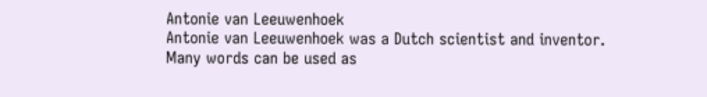Antonie van Leeuwenhoek
Antonie van Leeuwenhoek was a Dutch scientist and inventor. Many words can be used as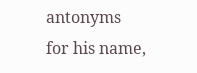antonyms for his name,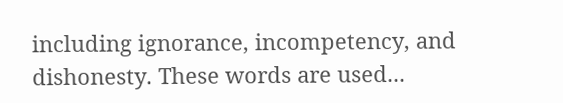including ignorance, incompetency, and dishonesty. These words are used...